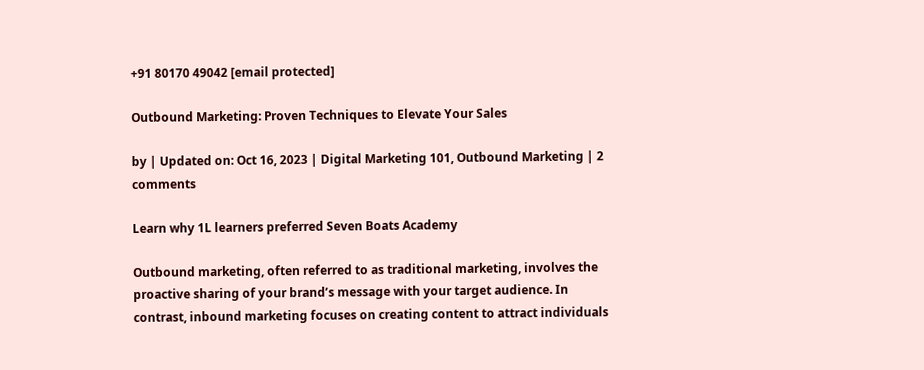+91 80170 49042 [email protected]

Outbound Marketing: Proven Techniques to Elevate Your Sales

by | Updated on: Oct 16, 2023 | Digital Marketing 101, Outbound Marketing | 2 comments

Learn why 1L learners preferred Seven Boats Academy

Outbound marketing, often referred to as traditional marketing, involves the proactive sharing of your brand’s message with your target audience. In contrast, inbound marketing focuses on creating content to attract individuals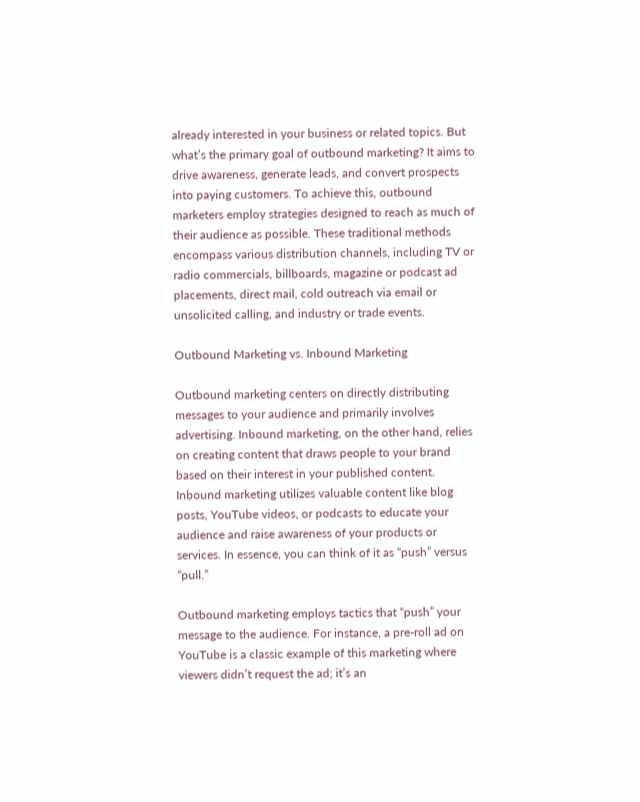already interested in your business or related topics. But what’s the primary goal of outbound marketing? It aims to drive awareness, generate leads, and convert prospects into paying customers. To achieve this, outbound marketers employ strategies designed to reach as much of their audience as possible. These traditional methods encompass various distribution channels, including TV or radio commercials, billboards, magazine or podcast ad placements, direct mail, cold outreach via email or unsolicited calling, and industry or trade events.

Outbound Marketing vs. Inbound Marketing

Outbound marketing centers on directly distributing messages to your audience and primarily involves advertising. Inbound marketing, on the other hand, relies on creating content that draws people to your brand based on their interest in your published content. Inbound marketing utilizes valuable content like blog posts, YouTube videos, or podcasts to educate your audience and raise awareness of your products or services. In essence, you can think of it as “push” versus “pull.”

Outbound marketing employs tactics that “push” your message to the audience. For instance, a pre-roll ad on YouTube is a classic example of this marketing where viewers didn’t request the ad; it’s an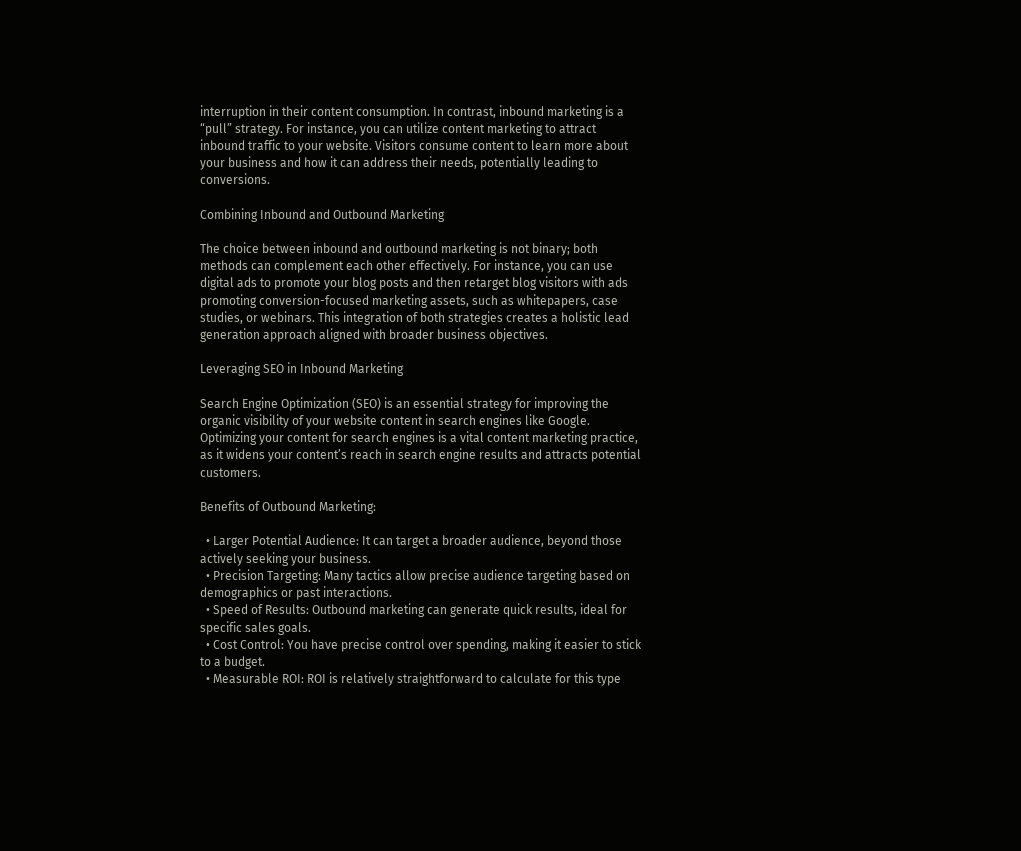interruption in their content consumption. In contrast, inbound marketing is a “pull” strategy. For instance, you can utilize content marketing to attract inbound traffic to your website. Visitors consume content to learn more about your business and how it can address their needs, potentially leading to conversions.

Combining Inbound and Outbound Marketing

The choice between inbound and outbound marketing is not binary; both methods can complement each other effectively. For instance, you can use digital ads to promote your blog posts and then retarget blog visitors with ads promoting conversion-focused marketing assets, such as whitepapers, case studies, or webinars. This integration of both strategies creates a holistic lead generation approach aligned with broader business objectives.

Leveraging SEO in Inbound Marketing

Search Engine Optimization (SEO) is an essential strategy for improving the organic visibility of your website content in search engines like Google. Optimizing your content for search engines is a vital content marketing practice, as it widens your content’s reach in search engine results and attracts potential customers.

Benefits of Outbound Marketing:

  • Larger Potential Audience: It can target a broader audience, beyond those actively seeking your business.
  • Precision Targeting: Many tactics allow precise audience targeting based on demographics or past interactions.
  • Speed of Results: Outbound marketing can generate quick results, ideal for specific sales goals.
  • Cost Control: You have precise control over spending, making it easier to stick to a budget.
  • Measurable ROI: ROI is relatively straightforward to calculate for this type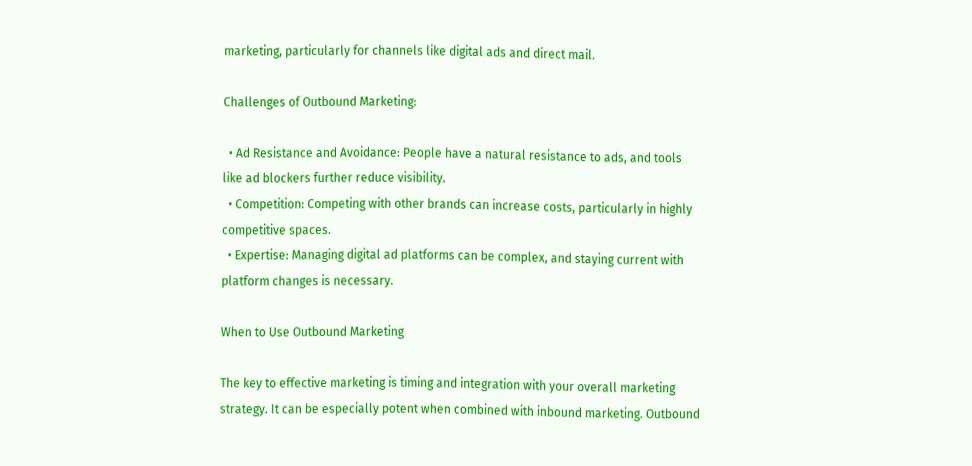marketing, particularly for channels like digital ads and direct mail.

Challenges of Outbound Marketing:

  • Ad Resistance and Avoidance: People have a natural resistance to ads, and tools like ad blockers further reduce visibility.
  • Competition: Competing with other brands can increase costs, particularly in highly competitive spaces.
  • Expertise: Managing digital ad platforms can be complex, and staying current with platform changes is necessary.

When to Use Outbound Marketing

The key to effective marketing is timing and integration with your overall marketing strategy. It can be especially potent when combined with inbound marketing. Outbound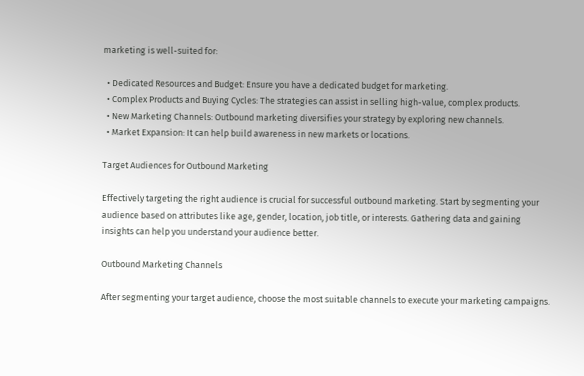marketing is well-suited for:

  • Dedicated Resources and Budget: Ensure you have a dedicated budget for marketing.
  • Complex Products and Buying Cycles: The strategies can assist in selling high-value, complex products.
  • New Marketing Channels: Outbound marketing diversifies your strategy by exploring new channels.
  • Market Expansion: It can help build awareness in new markets or locations.

Target Audiences for Outbound Marketing

Effectively targeting the right audience is crucial for successful outbound marketing. Start by segmenting your audience based on attributes like age, gender, location, job title, or interests. Gathering data and gaining insights can help you understand your audience better.

Outbound Marketing Channels

After segmenting your target audience, choose the most suitable channels to execute your marketing campaigns.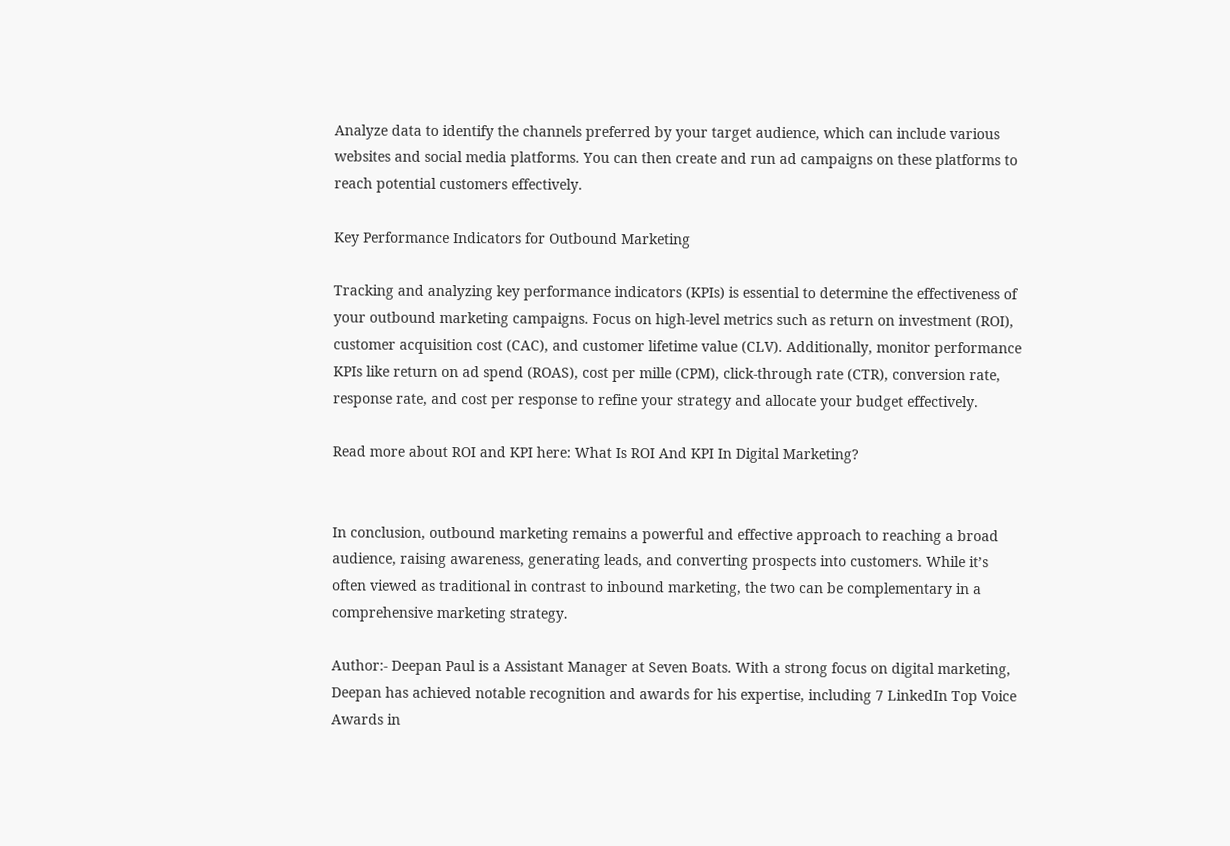Analyze data to identify the channels preferred by your target audience, which can include various websites and social media platforms. You can then create and run ad campaigns on these platforms to reach potential customers effectively.

Key Performance Indicators for Outbound Marketing

Tracking and analyzing key performance indicators (KPIs) is essential to determine the effectiveness of your outbound marketing campaigns. Focus on high-level metrics such as return on investment (ROI), customer acquisition cost (CAC), and customer lifetime value (CLV). Additionally, monitor performance KPIs like return on ad spend (ROAS), cost per mille (CPM), click-through rate (CTR), conversion rate, response rate, and cost per response to refine your strategy and allocate your budget effectively.

Read more about ROI and KPI here: What Is ROI And KPI In Digital Marketing?


In conclusion, outbound marketing remains a powerful and effective approach to reaching a broad audience, raising awareness, generating leads, and converting prospects into customers. While it’s often viewed as traditional in contrast to inbound marketing, the two can be complementary in a comprehensive marketing strategy.

Author:- Deepan Paul is a Assistant Manager at Seven Boats. With a strong focus on digital marketing, Deepan has achieved notable recognition and awards for his expertise, including 7 LinkedIn Top Voice Awards in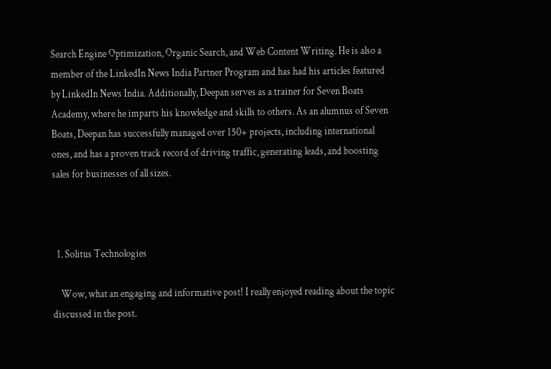Search Engine Optimization, Organic Search, and Web Content Writing. He is also a member of the LinkedIn News India Partner Program and has had his articles featured by LinkedIn News India. Additionally, Deepan serves as a trainer for Seven Boats Academy, where he imparts his knowledge and skills to others. As an alumnus of Seven Boats, Deepan has successfully managed over 150+ projects, including international ones, and has a proven track record of driving traffic, generating leads, and boosting sales for businesses of all sizes.



  1. Solitus Technologies

    Wow, what an engaging and informative post! I really enjoyed reading about the topic discussed in the post.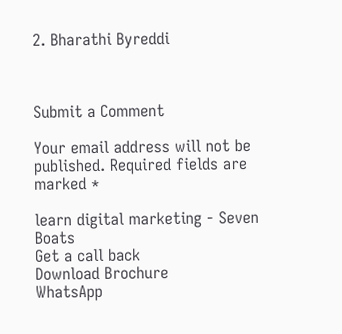2. Bharathi Byreddi



Submit a Comment

Your email address will not be published. Required fields are marked *

learn digital marketing - Seven Boats
Get a call back
Download Brochure
WhatsApp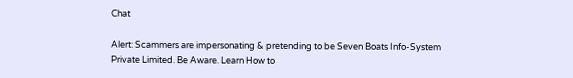Chat

Alert: Scammers are impersonating & pretending to be Seven Boats Info-System Private Limited. Be Aware. Learn How to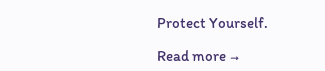Protect Yourself.

Read more →